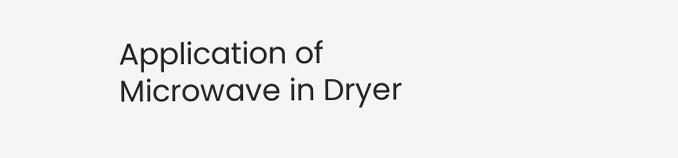Application of Microwave in Dryer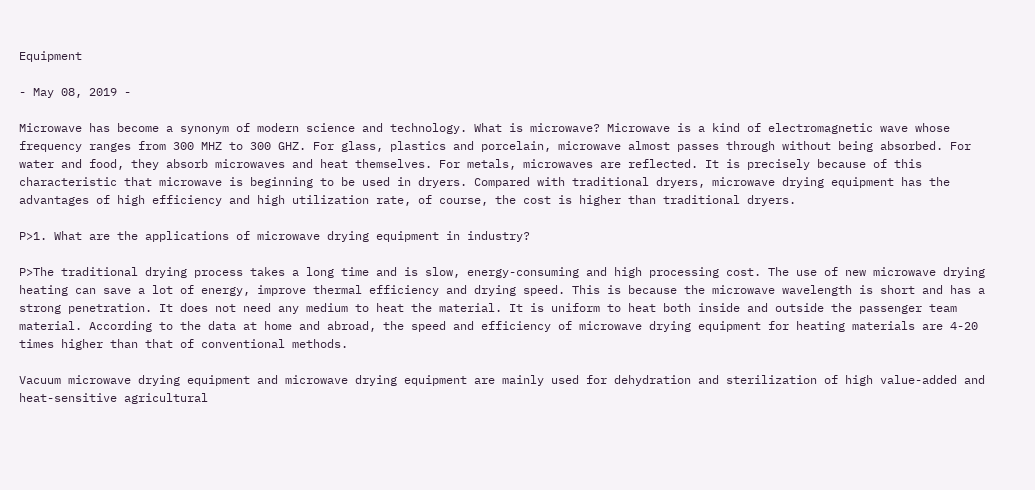Equipment

- May 08, 2019 -

Microwave has become a synonym of modern science and technology. What is microwave? Microwave is a kind of electromagnetic wave whose frequency ranges from 300 MHZ to 300 GHZ. For glass, plastics and porcelain, microwave almost passes through without being absorbed. For water and food, they absorb microwaves and heat themselves. For metals, microwaves are reflected. It is precisely because of this characteristic that microwave is beginning to be used in dryers. Compared with traditional dryers, microwave drying equipment has the advantages of high efficiency and high utilization rate, of course, the cost is higher than traditional dryers.

P>1. What are the applications of microwave drying equipment in industry?

P>The traditional drying process takes a long time and is slow, energy-consuming and high processing cost. The use of new microwave drying heating can save a lot of energy, improve thermal efficiency and drying speed. This is because the microwave wavelength is short and has a strong penetration. It does not need any medium to heat the material. It is uniform to heat both inside and outside the passenger team material. According to the data at home and abroad, the speed and efficiency of microwave drying equipment for heating materials are 4-20 times higher than that of conventional methods.

Vacuum microwave drying equipment and microwave drying equipment are mainly used for dehydration and sterilization of high value-added and heat-sensitive agricultural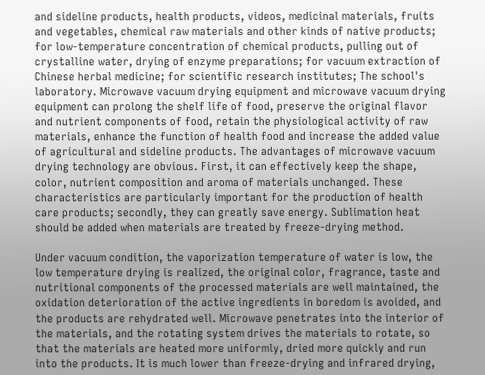and sideline products, health products, videos, medicinal materials, fruits and vegetables, chemical raw materials and other kinds of native products; for low-temperature concentration of chemical products, pulling out of crystalline water, drying of enzyme preparations; for vacuum extraction of Chinese herbal medicine; for scientific research institutes; The school's laboratory. Microwave vacuum drying equipment and microwave vacuum drying equipment can prolong the shelf life of food, preserve the original flavor and nutrient components of food, retain the physiological activity of raw materials, enhance the function of health food and increase the added value of agricultural and sideline products. The advantages of microwave vacuum drying technology are obvious. First, it can effectively keep the shape, color, nutrient composition and aroma of materials unchanged. These characteristics are particularly important for the production of health care products; secondly, they can greatly save energy. Sublimation heat should be added when materials are treated by freeze-drying method.

Under vacuum condition, the vaporization temperature of water is low, the low temperature drying is realized, the original color, fragrance, taste and nutritional components of the processed materials are well maintained, the oxidation deterioration of the active ingredients in boredom is avoided, and the products are rehydrated well. Microwave penetrates into the interior of the materials, and the rotating system drives the materials to rotate, so that the materials are heated more uniformly, dried more quickly and run into the products. It is much lower than freeze-drying and infrared drying,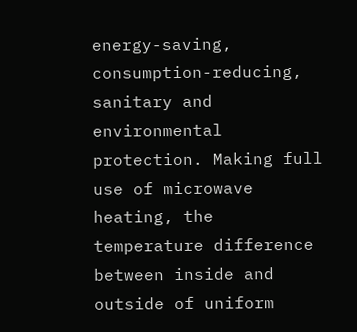energy-saving, consumption-reducing, sanitary and environmental protection. Making full use of microwave heating, the temperature difference between inside and outside of uniform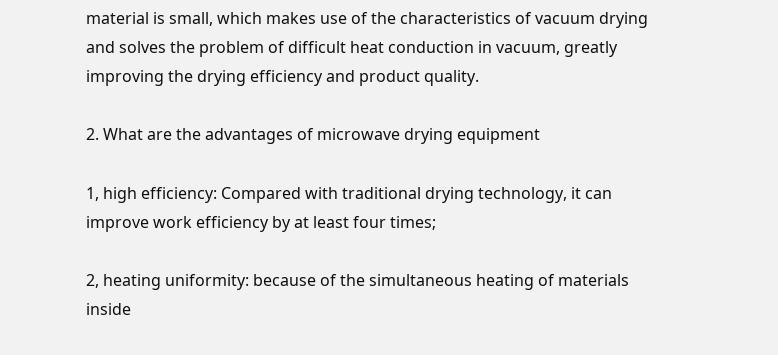material is small, which makes use of the characteristics of vacuum drying and solves the problem of difficult heat conduction in vacuum, greatly improving the drying efficiency and product quality.

2. What are the advantages of microwave drying equipment

1, high efficiency: Compared with traditional drying technology, it can improve work efficiency by at least four times;

2, heating uniformity: because of the simultaneous heating of materials inside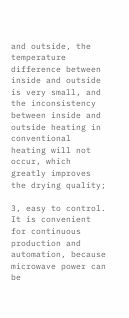and outside, the temperature difference between inside and outside is very small, and the inconsistency between inside and outside heating in conventional heating will not occur, which greatly improves the drying quality;

3, easy to control. It is convenient for continuous production and automation, because microwave power can be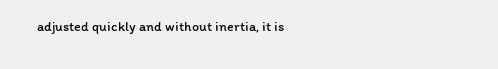adjusted quickly and without inertia, it is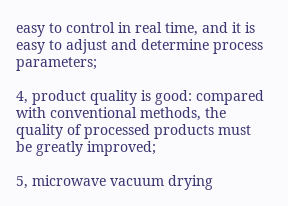easy to control in real time, and it is easy to adjust and determine process parameters;

4, product quality is good: compared with conventional methods, the quality of processed products must be greatly improved;

5, microwave vacuum drying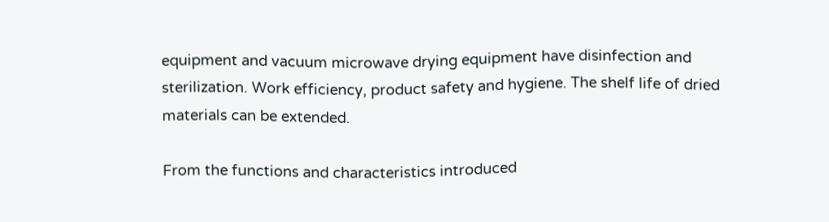equipment and vacuum microwave drying equipment have disinfection and sterilization. Work efficiency, product safety and hygiene. The shelf life of dried materials can be extended.

From the functions and characteristics introduced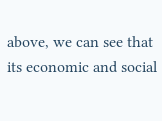above, we can see that its economic and social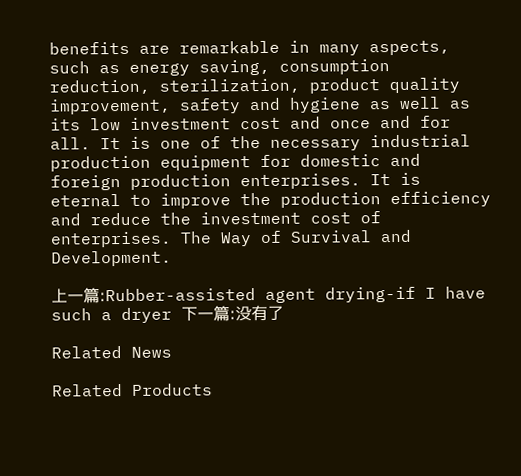benefits are remarkable in many aspects, such as energy saving, consumption reduction, sterilization, product quality improvement, safety and hygiene as well as its low investment cost and once and for all. It is one of the necessary industrial production equipment for domestic and foreign production enterprises. It is eternal to improve the production efficiency and reduce the investment cost of enterprises. The Way of Survival and Development.

上一篇:Rubber-assisted agent drying-if I have such a dryer 下一篇:没有了

Related News

Related Products